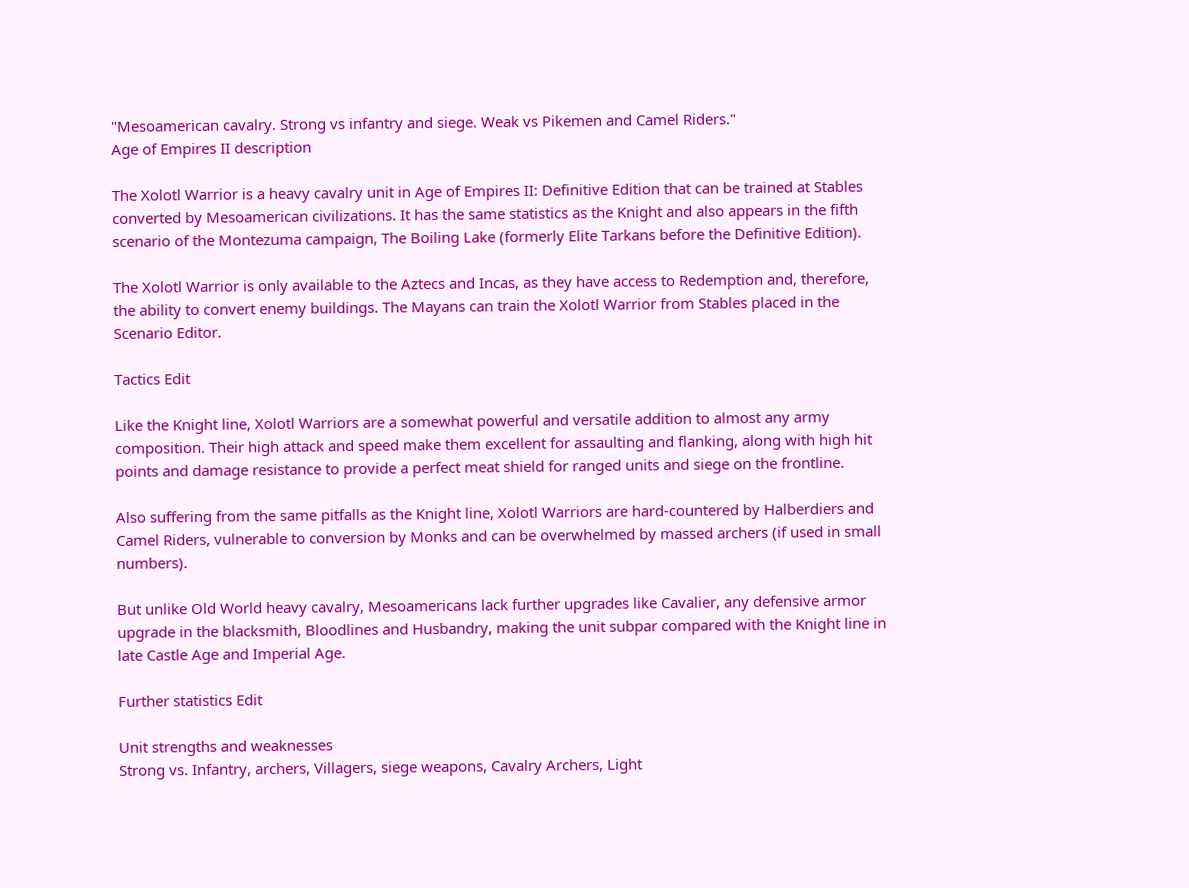"Mesoamerican cavalry. Strong vs infantry and siege. Weak vs Pikemen and Camel Riders."
Age of Empires II description

The Xolotl Warrior is a heavy cavalry unit in Age of Empires II: Definitive Edition that can be trained at Stables converted by Mesoamerican civilizations. It has the same statistics as the Knight and also appears in the fifth scenario of the Montezuma campaign, The Boiling Lake (formerly Elite Tarkans before the Definitive Edition).

The Xolotl Warrior is only available to the Aztecs and Incas, as they have access to Redemption and, therefore, the ability to convert enemy buildings. The Mayans can train the Xolotl Warrior from Stables placed in the Scenario Editor.

Tactics Edit

Like the Knight line, Xolotl Warriors are a somewhat powerful and versatile addition to almost any army composition. Their high attack and speed make them excellent for assaulting and flanking, along with high hit points and damage resistance to provide a perfect meat shield for ranged units and siege on the frontline.

Also suffering from the same pitfalls as the Knight line, Xolotl Warriors are hard-countered by Halberdiers and Camel Riders, vulnerable to conversion by Monks and can be overwhelmed by massed archers (if used in small numbers).

But unlike Old World heavy cavalry, Mesoamericans lack further upgrades like Cavalier, any defensive armor upgrade in the blacksmith, Bloodlines and Husbandry, making the unit subpar compared with the Knight line in late Castle Age and Imperial Age.

Further statistics Edit

Unit strengths and weaknesses
Strong vs. Infantry, archers, Villagers, siege weapons, Cavalry Archers, Light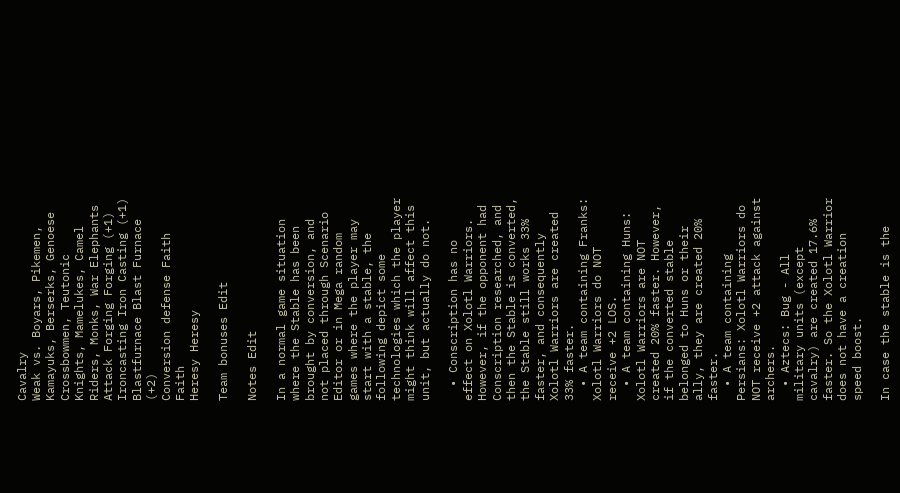Cavalry
Weak vs. Boyars, Pikemen, Kamayuks, Berserks, Genoese Crossbowmen, Teutonic Knights, Mamelukes, Camel Riders, Monks, War Elephants
Attack Forging Forging (+1)
Ironcasting Iron Casting (+1)
Blastfurnace Blast Furnace (+2)
Conversion defense Faith Faith
Heresy Heresy

Team bonuses Edit

Notes Edit

In a normal game situation where the Stable has been brought by conversion, and not placed through Scenario Editor or in Mega random games where the player may start with a stable, the following depict some technologies which the player might think will affect this unit, but actually do not.

  • Conscription has no effect on Xolotl Warriors. However, if the opponent had Conscription researched, and then the Stable is converted, the Stable still works 33% faster, and consequently Xolotl Warriors are created 33% faster.
  • A team containing Franks: Xolotl Warriors do NOT receive +2 LOS.
  • A team containing Huns: Xolotl Warriors are NOT created 20% faster. However, if the converted stable belonged to Huns or their ally, they are created 20% faster.
  • A team containing Persians: Xolotl Warriors do NOT receive +2 attack against archers.
  • Aztecs: Bug - All military units (except cavalry) are created 17.6% faster. So the Xolotl Warrior does not have a creation speed boost.

In case the stable is the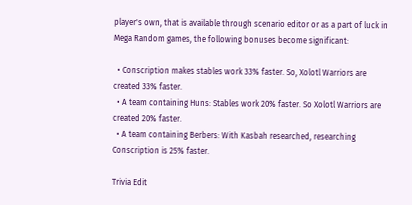player's own, that is available through scenario editor or as a part of luck in Mega Random games, the following bonuses become significant:

  • Conscription makes stables work 33% faster. So, Xolotl Warriors are created 33% faster.
  • A team containing Huns: Stables work 20% faster. So Xolotl Warriors are created 20% faster.
  • A team containing Berbers: With Kasbah researched, researching Conscription is 25% faster.

Trivia Edit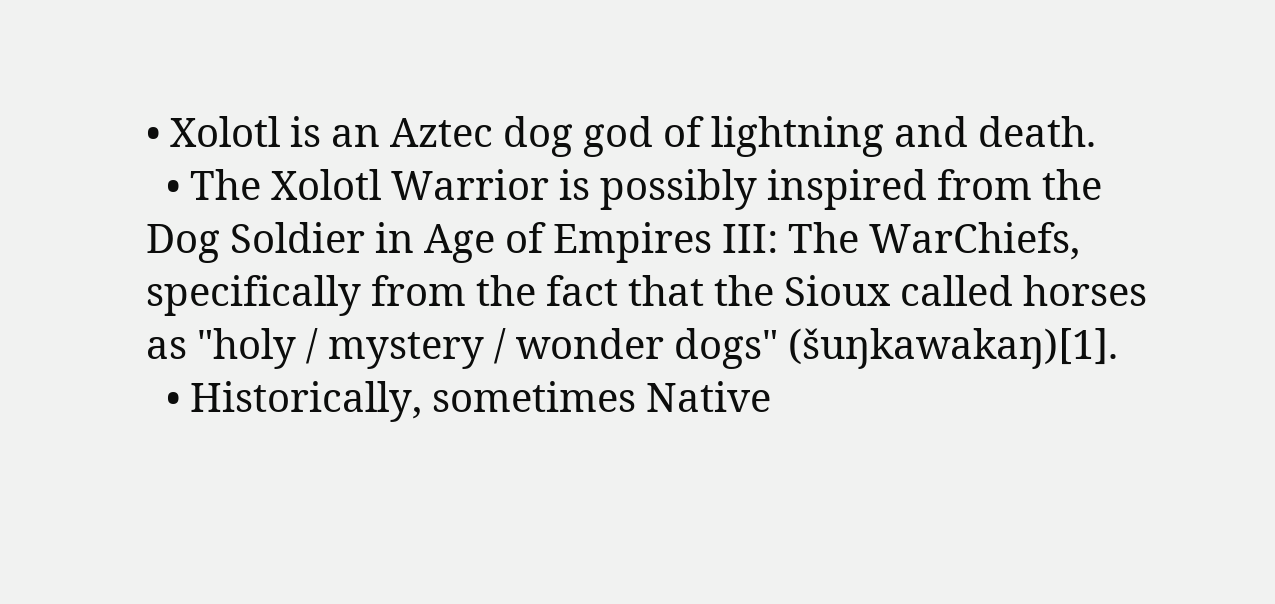• Xolotl is an Aztec dog god of lightning and death.
  • The Xolotl Warrior is possibly inspired from the Dog Soldier in Age of Empires III: The WarChiefs, specifically from the fact that the Sioux called horses as "holy / mystery / wonder dogs" (šuŋkawakaŋ)[1].
  • Historically, sometimes Native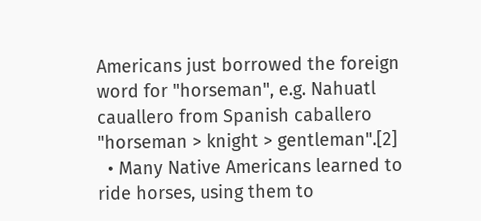Americans just borrowed the foreign word for "horseman", e.g. Nahuatl cauallero from Spanish caballero "horseman > knight > gentleman".[2]
  • Many Native Americans learned to ride horses, using them to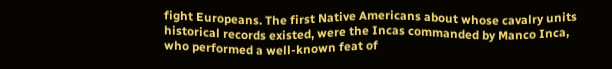fight Europeans. The first Native Americans about whose cavalry units historical records existed, were the Incas commanded by Manco Inca, who performed a well-known feat of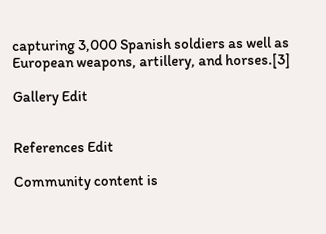capturing 3,000 Spanish soldiers as well as European weapons, artillery, and horses.[3]

Gallery Edit


References Edit

Community content is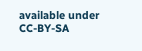available under CC-BY-SA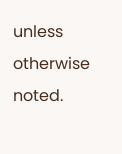unless otherwise noted.